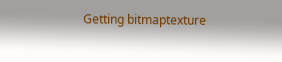Getting bitmaptexture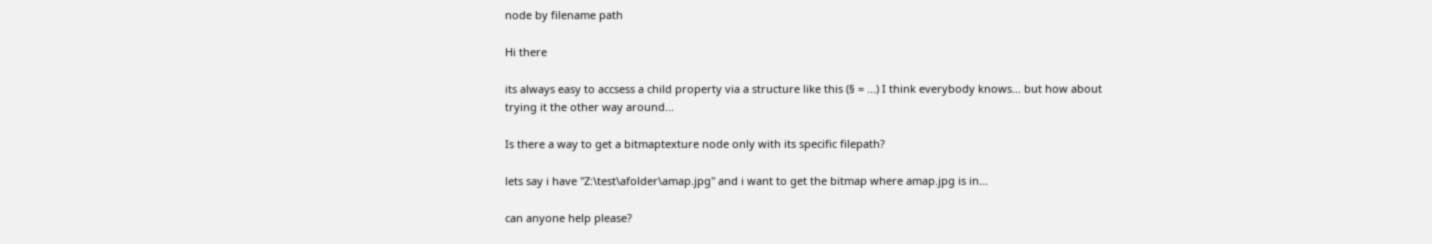node by filename path

Hi there

its always easy to accsess a child property via a structure like this (§ = ...) I think everybody knows... but how about trying it the other way around...

Is there a way to get a bitmaptexture node only with its specific filepath?

lets say i have "Z:\test\afolder\amap.jpg" and i want to get the bitmap where amap.jpg is in...

can anyone help please?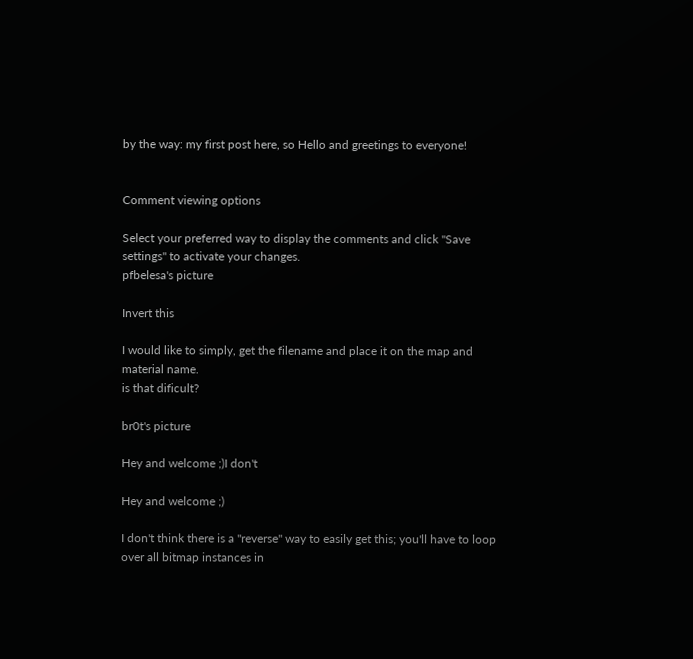by the way: my first post here, so Hello and greetings to everyone!


Comment viewing options

Select your preferred way to display the comments and click "Save settings" to activate your changes.
pfbelesa's picture

Invert this

I would like to simply, get the filename and place it on the map and material name.
is that dificult?

br0t's picture

Hey and welcome ;)I don't

Hey and welcome ;)

I don't think there is a "reverse" way to easily get this; you'll have to loop over all bitmap instances in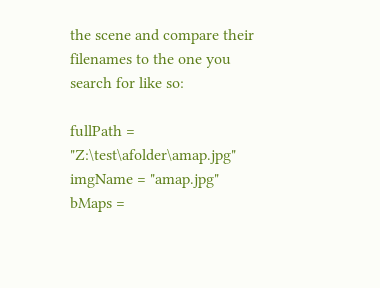the scene and compare their filenames to the one you search for like so:

fullPath = "Z:\test\afolder\amap.jpg"
imgName = "amap.jpg"
bMaps =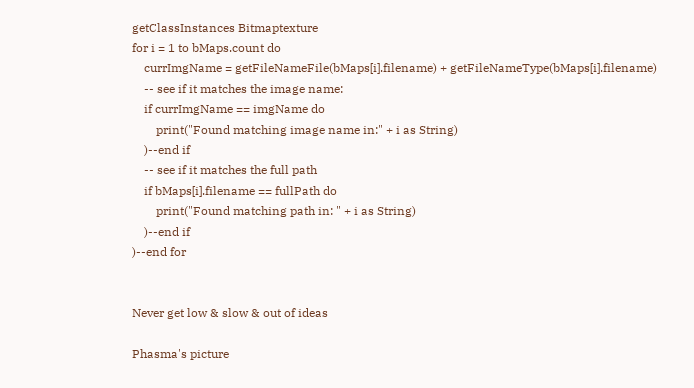getClassInstances Bitmaptexture
for i = 1 to bMaps.count do
    currImgName = getFileNameFile(bMaps[i].filename) + getFileNameType(bMaps[i].filename)
    -- see if it matches the image name:
    if currImgName == imgName do
        print("Found matching image name in:" + i as String)
    )--end if
    -- see if it matches the full path
    if bMaps[i].filename == fullPath do
        print("Found matching path in: " + i as String)
    )--end if
)--end for


Never get low & slow & out of ideas

Phasma's picture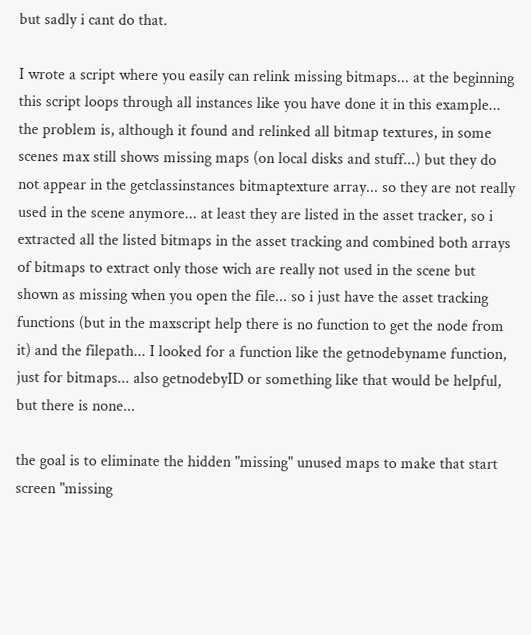but sadly i cant do that.

I wrote a script where you easily can relink missing bitmaps... at the beginning this script loops through all instances like you have done it in this example...
the problem is, although it found and relinked all bitmap textures, in some scenes max still shows missing maps (on local disks and stuff...) but they do not appear in the getclassinstances bitmaptexture array... so they are not really used in the scene anymore... at least they are listed in the asset tracker, so i extracted all the listed bitmaps in the asset tracking and combined both arrays of bitmaps to extract only those wich are really not used in the scene but shown as missing when you open the file... so i just have the asset tracking functions (but in the maxscript help there is no function to get the node from it) and the filepath... I looked for a function like the getnodebyname function, just for bitmaps... also getnodebyID or something like that would be helpful, but there is none...

the goal is to eliminate the hidden "missing" unused maps to make that start screen "missing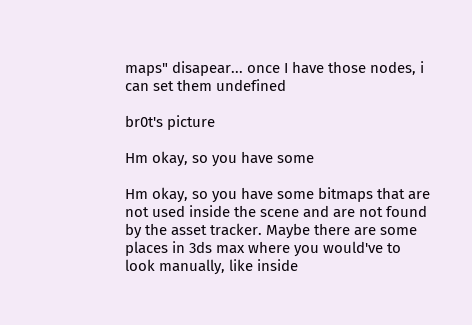maps" disapear... once I have those nodes, i can set them undefined

br0t's picture

Hm okay, so you have some

Hm okay, so you have some bitmaps that are not used inside the scene and are not found by the asset tracker. Maybe there are some places in 3ds max where you would've to look manually, like inside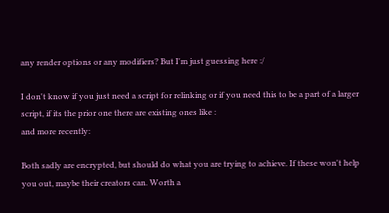any render options or any modifiers? But I'm just guessing here :/

I don't know if you just need a script for relinking or if you need this to be a part of a larger script, if its the prior one there are existing ones like :
and more recently:

Both sadly are encrypted, but should do what you are trying to achieve. If these won't help you out, maybe their creators can. Worth a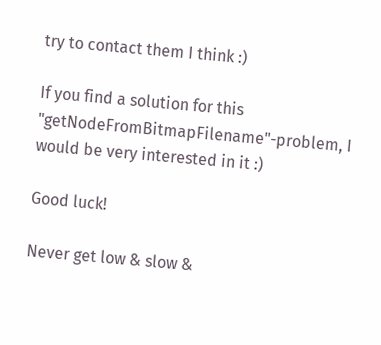try to contact them I think :)

If you find a solution for this "getNodeFromBitmapFilename"-problem, I would be very interested in it :)

Good luck!

Never get low & slow &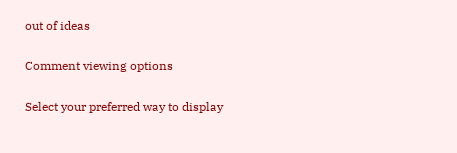out of ideas

Comment viewing options

Select your preferred way to display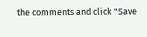the comments and click "Save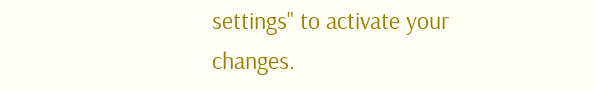settings" to activate your changes.